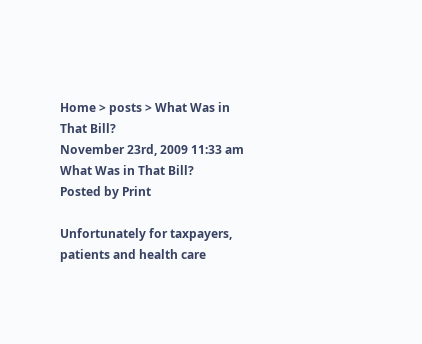Home > posts > What Was in That Bill?
November 23rd, 2009 11:33 am
What Was in That Bill?
Posted by Print

Unfortunately for taxpayers, patients and health care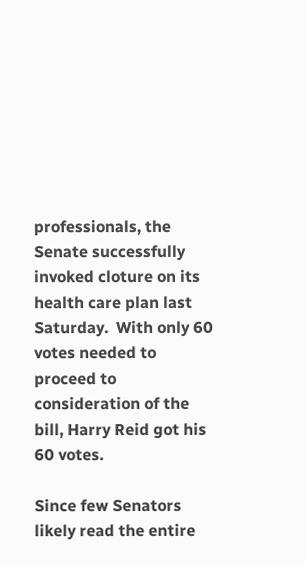professionals, the Senate successfully invoked cloture on its health care plan last Saturday.  With only 60 votes needed to proceed to consideration of the bill, Harry Reid got his 60 votes.

Since few Senators likely read the entire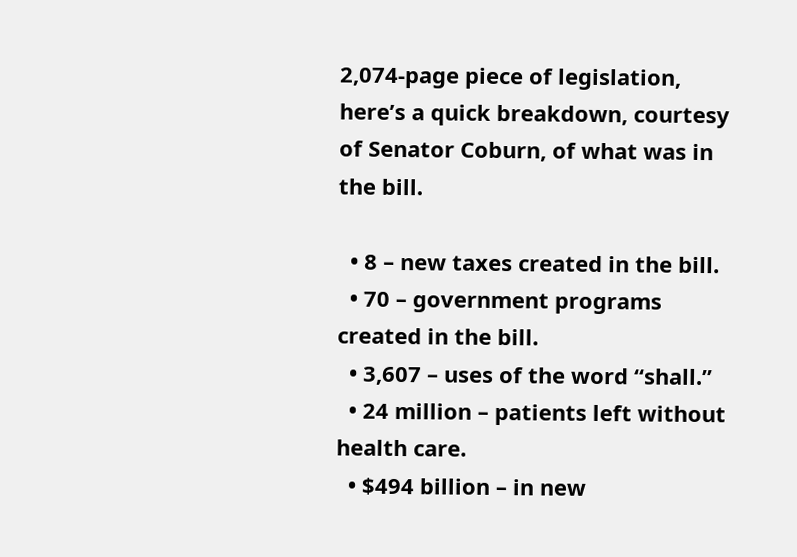2,074-page piece of legislation, here’s a quick breakdown, courtesy of Senator Coburn, of what was in the bill.

  • 8 – new taxes created in the bill.
  • 70 – government programs created in the bill.
  • 3,607 – uses of the word “shall.”
  • 24 million – patients left without health care.
  • $494 billion – in new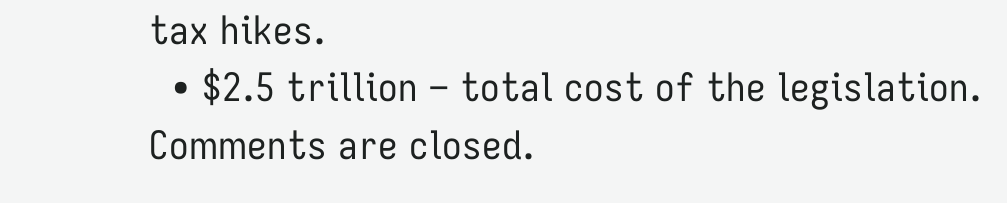tax hikes.
  • $2.5 trillion – total cost of the legislation.
Comments are closed.